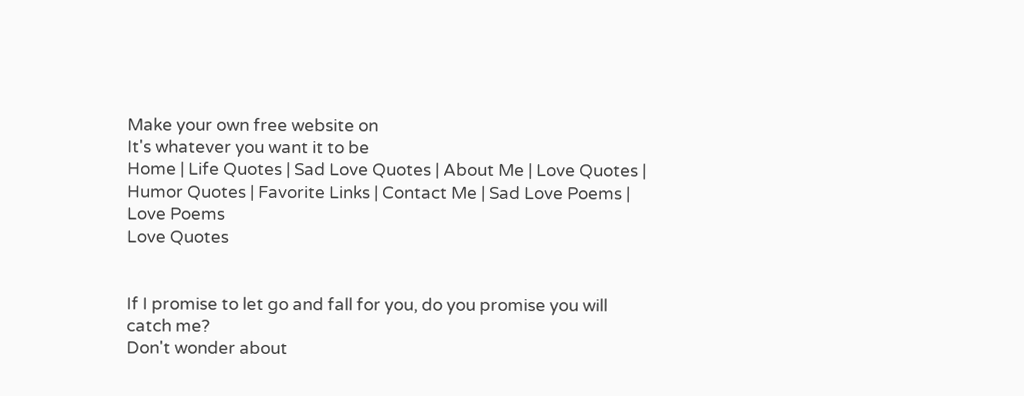Make your own free website on
It's whatever you want it to be
Home | Life Quotes | Sad Love Quotes | About Me | Love Quotes | Humor Quotes | Favorite Links | Contact Me | Sad Love Poems | Love Poems
Love Quotes


If I promise to let go and fall for you, do you promise you will catch me?
Don't wonder about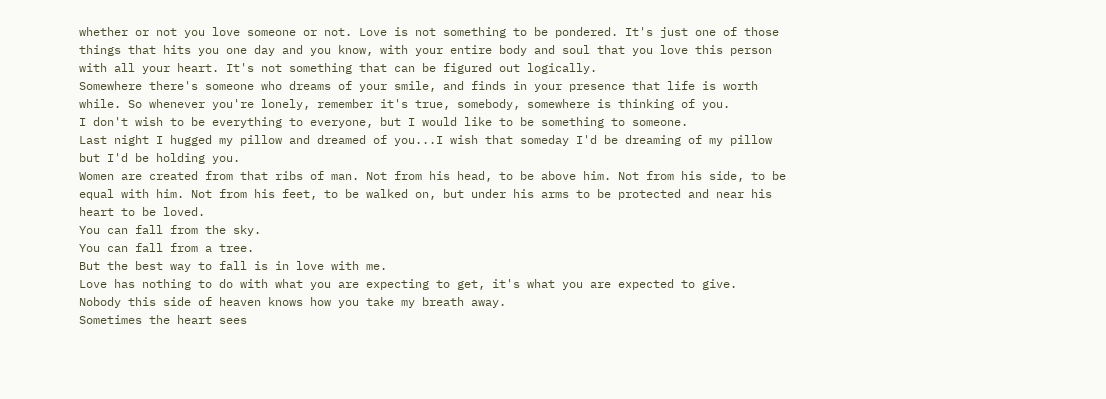whether or not you love someone or not. Love is not something to be pondered. It's just one of those things that hits you one day and you know, with your entire body and soul that you love this person with all your heart. It's not something that can be figured out logically.
Somewhere there's someone who dreams of your smile, and finds in your presence that life is worth while. So whenever you're lonely, remember it's true, somebody, somewhere is thinking of you.
I don't wish to be everything to everyone, but I would like to be something to someone.
Last night I hugged my pillow and dreamed of you...I wish that someday I'd be dreaming of my pillow but I'd be holding you.
Women are created from that ribs of man. Not from his head, to be above him. Not from his side, to be equal with him. Not from his feet, to be walked on, but under his arms to be protected and near his heart to be loved.
You can fall from the sky.
You can fall from a tree.
But the best way to fall is in love with me.
Love has nothing to do with what you are expecting to get, it's what you are expected to give.
Nobody this side of heaven knows how you take my breath away.
Sometimes the heart sees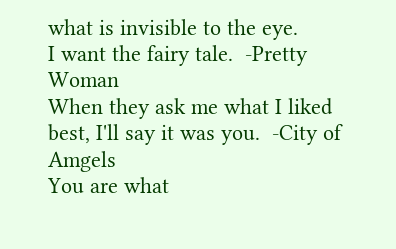what is invisible to the eye.
I want the fairy tale.  -Pretty Woman
When they ask me what I liked best, I'll say it was you.  -City of Amgels
You are what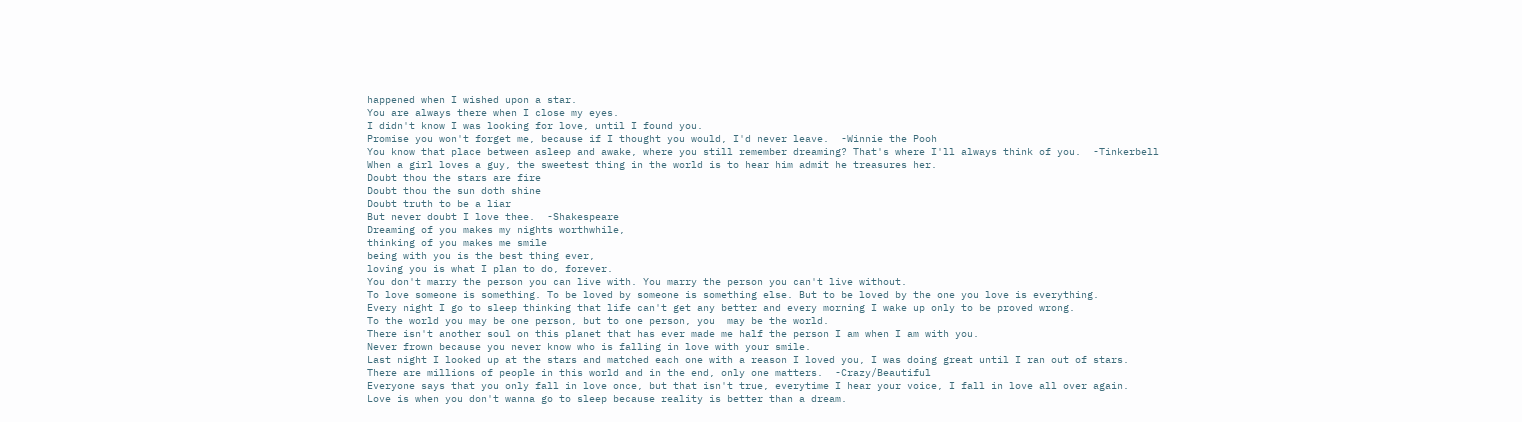happened when I wished upon a star.
You are always there when I close my eyes.
I didn't know I was looking for love, until I found you.
Promise you won't forget me, because if I thought you would, I'd never leave.  -Winnie the Pooh
You know that place between asleep and awake, where you still remember dreaming? That's where I'll always think of you.  -Tinkerbell
When a girl loves a guy, the sweetest thing in the world is to hear him admit he treasures her.
Doubt thou the stars are fire
Doubt thou the sun doth shine
Doubt truth to be a liar
But never doubt I love thee.  -Shakespeare
Dreaming of you makes my nights worthwhile,
thinking of you makes me smile
being with you is the best thing ever,
loving you is what I plan to do, forever.
You don't marry the person you can live with. You marry the person you can't live without.
To love someone is something. To be loved by someone is something else. But to be loved by the one you love is everything.
Every night I go to sleep thinking that life can't get any better and every morning I wake up only to be proved wrong.
To the world you may be one person, but to one person, you  may be the world.
There isn't another soul on this planet that has ever made me half the person I am when I am with you.
Never frown because you never know who is falling in love with your smile.
Last night I looked up at the stars and matched each one with a reason I loved you, I was doing great until I ran out of stars.
There are millions of people in this world and in the end, only one matters.  -Crazy/Beautiful
Everyone says that you only fall in love once, but that isn't true, everytime I hear your voice, I fall in love all over again.
Love is when you don't wanna go to sleep because reality is better than a dream.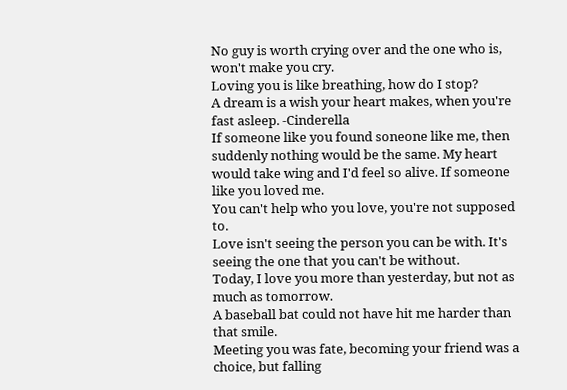No guy is worth crying over and the one who is, won't make you cry.
Loving you is like breathing, how do I stop?
A dream is a wish your heart makes, when you're fast asleep. -Cinderella
If someone like you found soneone like me, then suddenly nothing would be the same. My heart would take wing and I'd feel so alive. If someone like you loved me.
You can't help who you love, you're not supposed to.
Love isn't seeing the person you can be with. It's seeing the one that you can't be without.
Today, I love you more than yesterday, but not as much as tomorrow.
A baseball bat could not have hit me harder than that smile.
Meeting you was fate, becoming your friend was a choice, but falling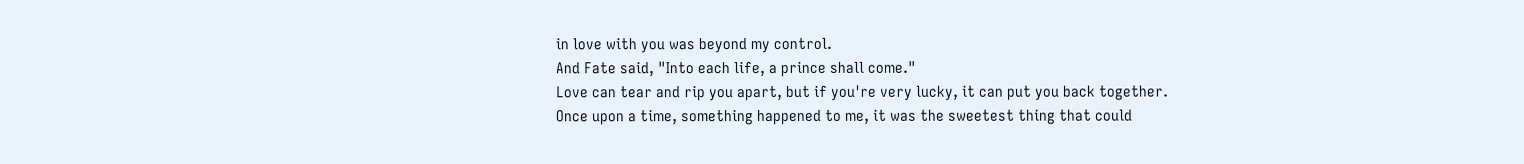in love with you was beyond my control.
And Fate said, "Into each life, a prince shall come."
Love can tear and rip you apart, but if you're very lucky, it can put you back together.
Once upon a time, something happened to me, it was the sweetest thing that could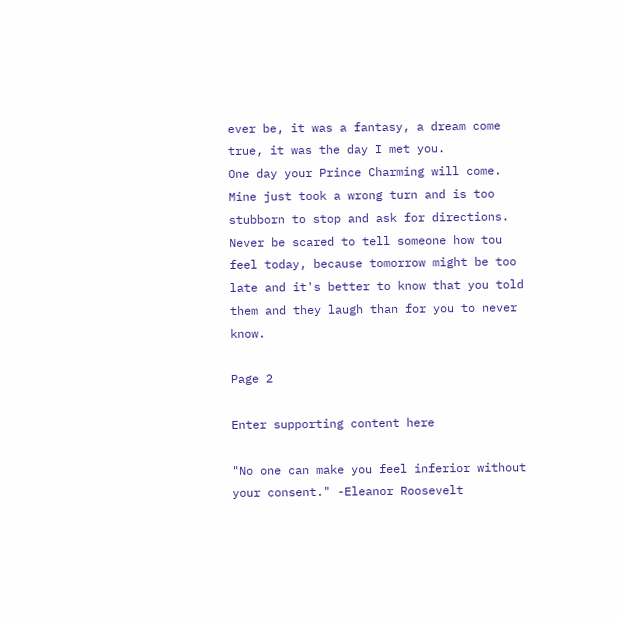ever be, it was a fantasy, a dream come true, it was the day I met you.
One day your Prince Charming will come. Mine just took a wrong turn and is too stubborn to stop and ask for directions.
Never be scared to tell someone how tou feel today, because tomorrow might be too late and it's better to know that you told them and they laugh than for you to never know.

Page 2

Enter supporting content here

"No one can make you feel inferior without your consent." -Eleanor Roosevelt